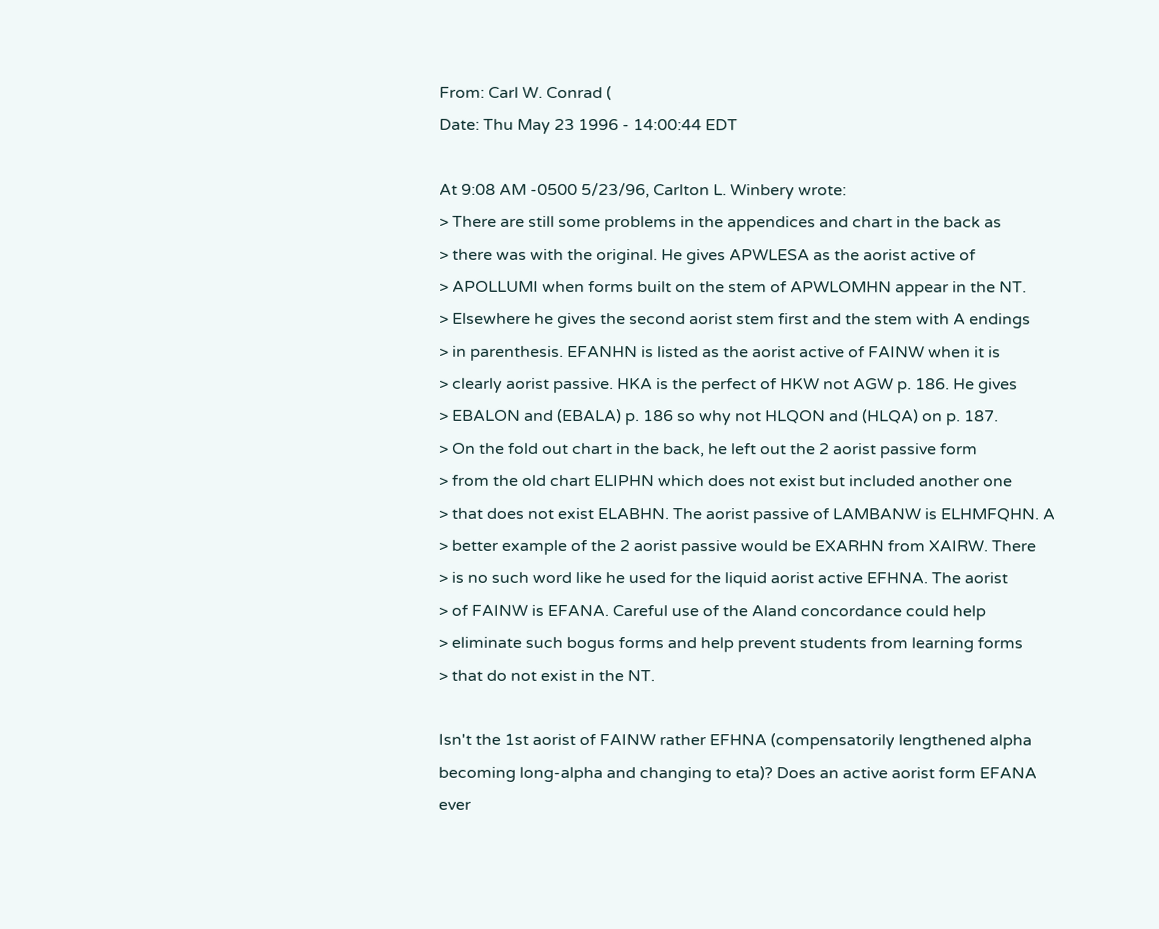From: Carl W. Conrad (
Date: Thu May 23 1996 - 14:00:44 EDT

At 9:08 AM -0500 5/23/96, Carlton L. Winbery wrote:
> There are still some problems in the appendices and chart in the back as
> there was with the original. He gives APWLESA as the aorist active of
> APOLLUMI when forms built on the stem of APWLOMHN appear in the NT.
> Elsewhere he gives the second aorist stem first and the stem with A endings
> in parenthesis. EFANHN is listed as the aorist active of FAINW when it is
> clearly aorist passive. HKA is the perfect of HKW not AGW p. 186. He gives
> EBALON and (EBALA) p. 186 so why not HLQON and (HLQA) on p. 187.
> On the fold out chart in the back, he left out the 2 aorist passive form
> from the old chart ELIPHN which does not exist but included another one
> that does not exist ELABHN. The aorist passive of LAMBANW is ELHMFQHN. A
> better example of the 2 aorist passive would be EXARHN from XAIRW. There
> is no such word like he used for the liquid aorist active EFHNA. The aorist
> of FAINW is EFANA. Careful use of the Aland concordance could help
> eliminate such bogus forms and help prevent students from learning forms
> that do not exist in the NT.

Isn't the 1st aorist of FAINW rather EFHNA (compensatorily lengthened alpha
becoming long-alpha and changing to eta)? Does an active aorist form EFANA
ever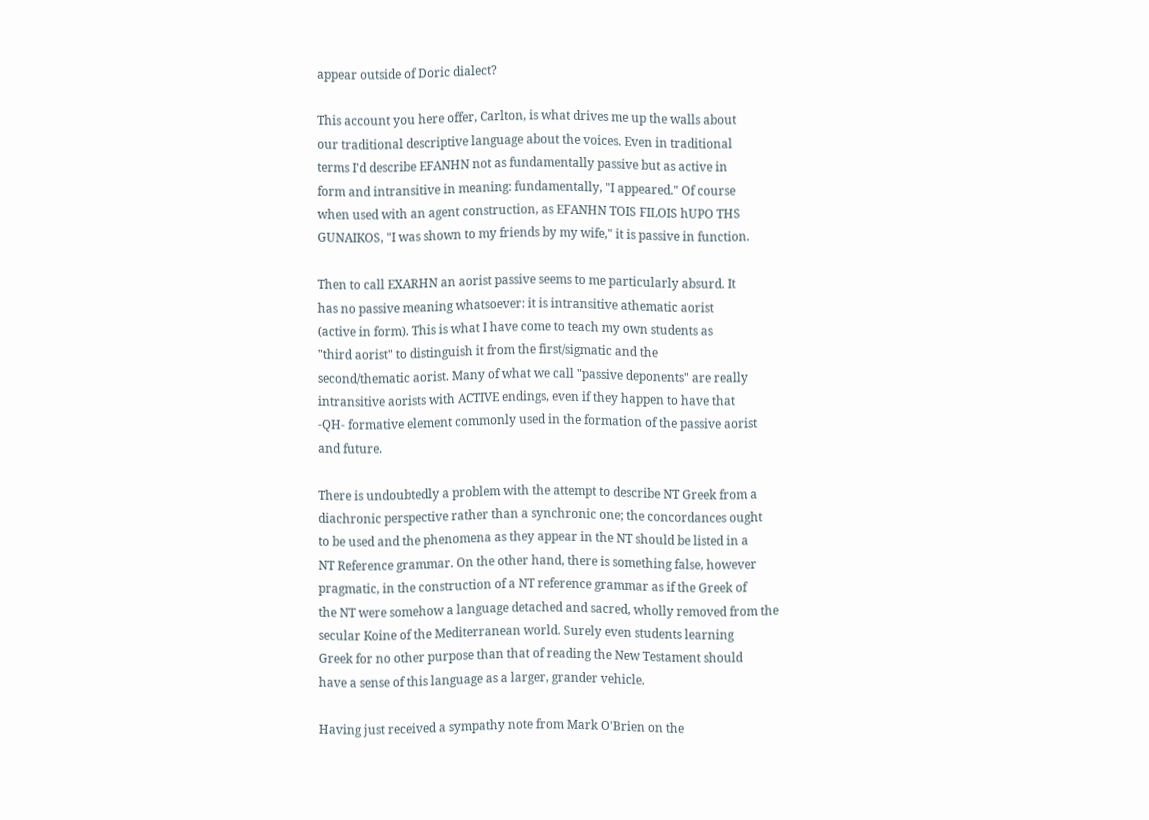appear outside of Doric dialect?

This account you here offer, Carlton, is what drives me up the walls about
our traditional descriptive language about the voices. Even in traditional
terms I'd describe EFANHN not as fundamentally passive but as active in
form and intransitive in meaning: fundamentally, "I appeared." Of course
when used with an agent construction, as EFANHN TOIS FILOIS hUPO THS
GUNAIKOS, "I was shown to my friends by my wife," it is passive in function.

Then to call EXARHN an aorist passive seems to me particularly absurd. It
has no passive meaning whatsoever: it is intransitive athematic aorist
(active in form). This is what I have come to teach my own students as
"third aorist" to distinguish it from the first/sigmatic and the
second/thematic aorist. Many of what we call "passive deponents" are really
intransitive aorists with ACTIVE endings, even if they happen to have that
-QH- formative element commonly used in the formation of the passive aorist
and future.

There is undoubtedly a problem with the attempt to describe NT Greek from a
diachronic perspective rather than a synchronic one; the concordances ought
to be used and the phenomena as they appear in the NT should be listed in a
NT Reference grammar. On the other hand, there is something false, however
pragmatic, in the construction of a NT reference grammar as if the Greek of
the NT were somehow a language detached and sacred, wholly removed from the
secular Koine of the Mediterranean world. Surely even students learning
Greek for no other purpose than that of reading the New Testament should
have a sense of this language as a larger, grander vehicle.

Having just received a sympathy note from Mark O'Brien on the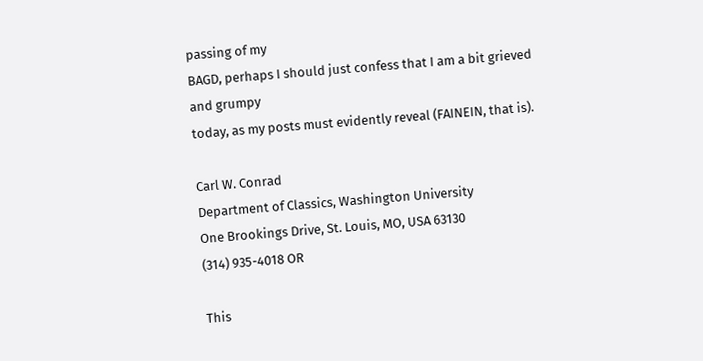passing of my
BAGD, perhaps I should just confess that I am a bit grieved and grumpy
today, as my posts must evidently reveal (FAINEIN, that is).

Carl W. Conrad
Department of Classics, Washington University
One Brookings Drive, St. Louis, MO, USA 63130
(314) 935-4018 OR

This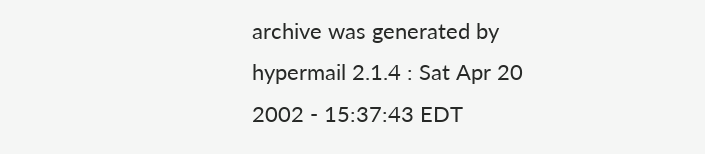archive was generated by hypermail 2.1.4 : Sat Apr 20 2002 - 15:37:43 EDT